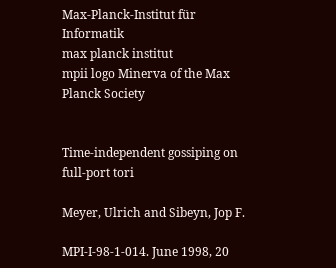Max-Planck-Institut für Informatik
max planck institut
mpii logo Minerva of the Max Planck Society


Time-independent gossiping on full-port tori

Meyer, Ulrich and Sibeyn, Jop F.

MPI-I-98-1-014. June 1998, 20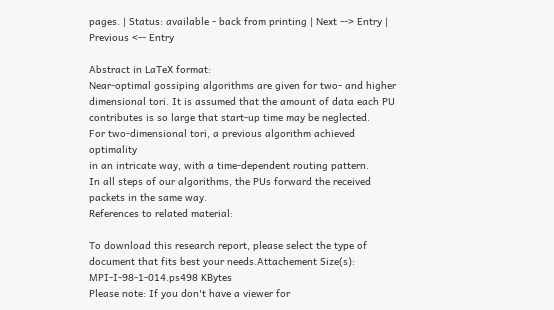pages. | Status: available - back from printing | Next --> Entry | Previous <-- Entry

Abstract in LaTeX format:
Near-optimal gossiping algorithms are given for two- and higher
dimensional tori. It is assumed that the amount of data each PU
contributes is so large that start-up time may be neglected.
For two-dimensional tori, a previous algorithm achieved optimality
in an intricate way, with a time-dependent routing pattern.
In all steps of our algorithms, the PUs forward the received
packets in the same way.
References to related material:

To download this research report, please select the type of document that fits best your needs.Attachement Size(s):
MPI-I-98-1-014.ps498 KBytes
Please note: If you don't have a viewer for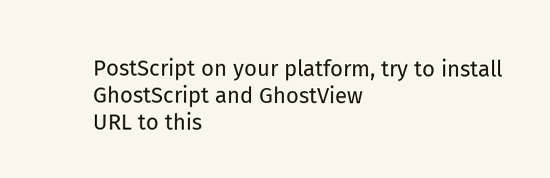PostScript on your platform, try to install GhostScript and GhostView
URL to this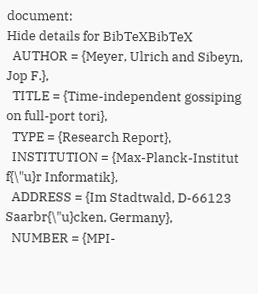document:
Hide details for BibTeXBibTeX
  AUTHOR = {Meyer, Ulrich and Sibeyn, Jop F.},
  TITLE = {Time-independent gossiping on full-port tori},
  TYPE = {Research Report},
  INSTITUTION = {Max-Planck-Institut f{\"u}r Informatik},
  ADDRESS = {Im Stadtwald, D-66123 Saarbr{\"u}cken, Germany},
  NUMBER = {MPI-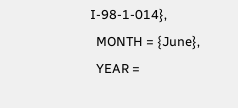I-98-1-014},
  MONTH = {June},
  YEAR =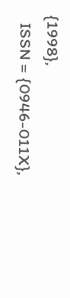{1998},
  ISSN = {0946-011X},